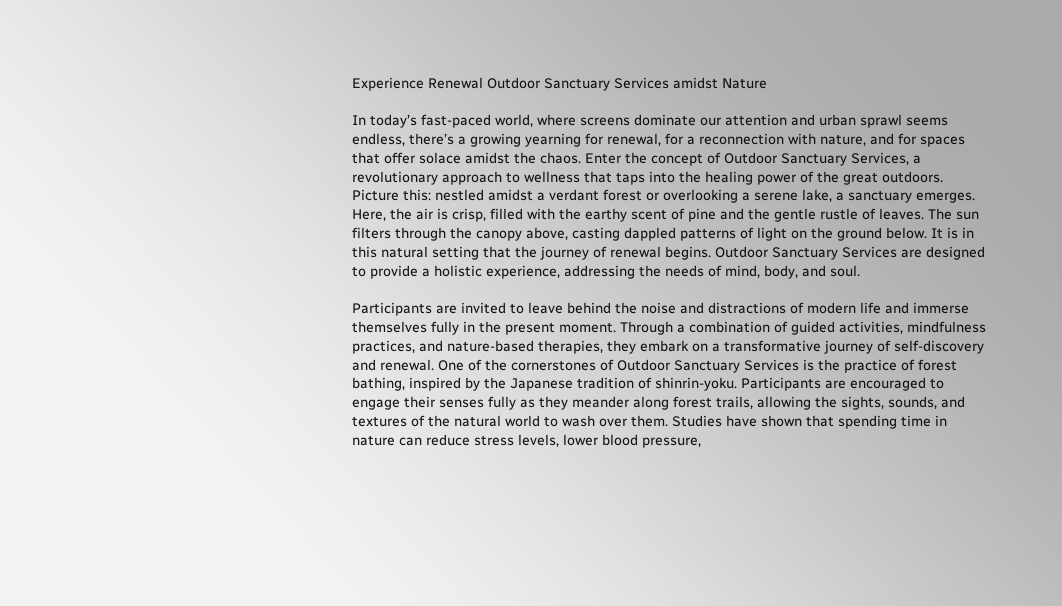Experience Renewal Outdoor Sanctuary Services amidst Nature

In today’s fast-paced world, where screens dominate our attention and urban sprawl seems endless, there’s a growing yearning for renewal, for a reconnection with nature, and for spaces that offer solace amidst the chaos. Enter the concept of Outdoor Sanctuary Services, a revolutionary approach to wellness that taps into the healing power of the great outdoors. Picture this: nestled amidst a verdant forest or overlooking a serene lake, a sanctuary emerges. Here, the air is crisp, filled with the earthy scent of pine and the gentle rustle of leaves. The sun filters through the canopy above, casting dappled patterns of light on the ground below. It is in this natural setting that the journey of renewal begins. Outdoor Sanctuary Services are designed to provide a holistic experience, addressing the needs of mind, body, and soul.

Participants are invited to leave behind the noise and distractions of modern life and immerse themselves fully in the present moment. Through a combination of guided activities, mindfulness practices, and nature-based therapies, they embark on a transformative journey of self-discovery and renewal. One of the cornerstones of Outdoor Sanctuary Services is the practice of forest bathing, inspired by the Japanese tradition of shinrin-yoku. Participants are encouraged to engage their senses fully as they meander along forest trails, allowing the sights, sounds, and textures of the natural world to wash over them. Studies have shown that spending time in nature can reduce stress levels, lower blood pressure,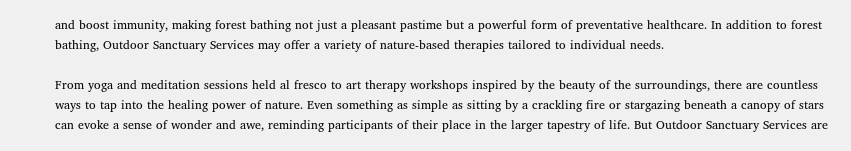and boost immunity, making forest bathing not just a pleasant pastime but a powerful form of preventative healthcare. In addition to forest bathing, Outdoor Sanctuary Services may offer a variety of nature-based therapies tailored to individual needs.

From yoga and meditation sessions held al fresco to art therapy workshops inspired by the beauty of the surroundings, there are countless ways to tap into the healing power of nature. Even something as simple as sitting by a crackling fire or stargazing beneath a canopy of stars can evoke a sense of wonder and awe, reminding participants of their place in the larger tapestry of life. But Outdoor Sanctuary Services are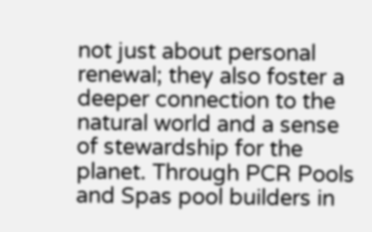not just about personal renewal; they also foster a deeper connection to the natural world and a sense of stewardship for the planet. Through PCR Pools and Spas pool builders in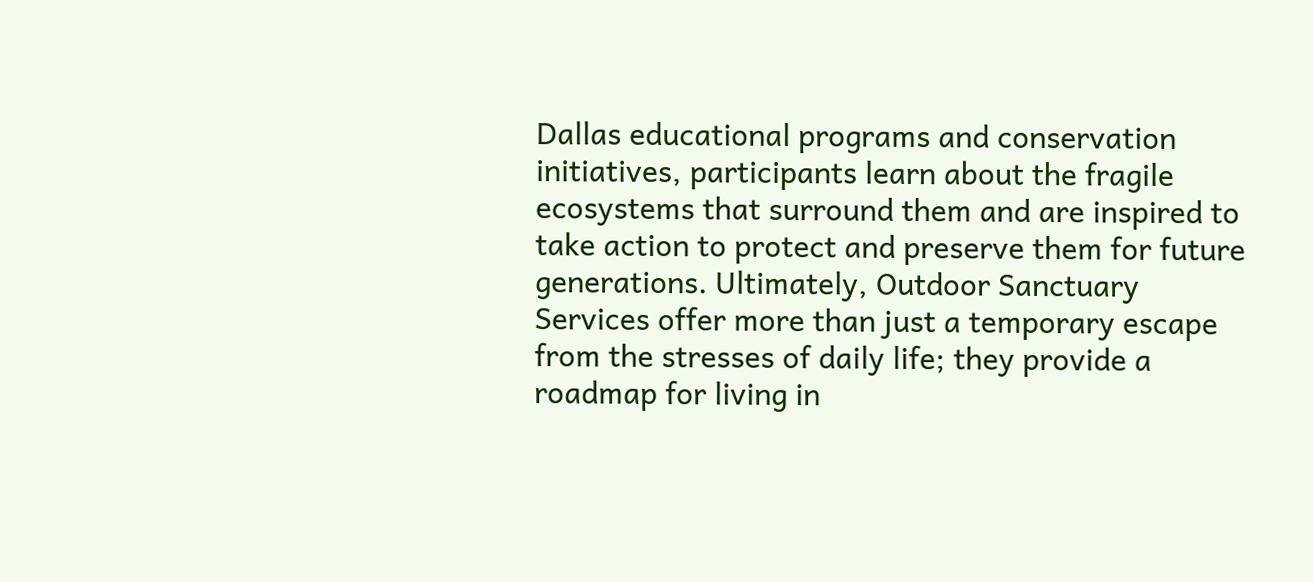Dallas educational programs and conservation initiatives, participants learn about the fragile ecosystems that surround them and are inspired to take action to protect and preserve them for future generations. Ultimately, Outdoor Sanctuary Services offer more than just a temporary escape from the stresses of daily life; they provide a roadmap for living in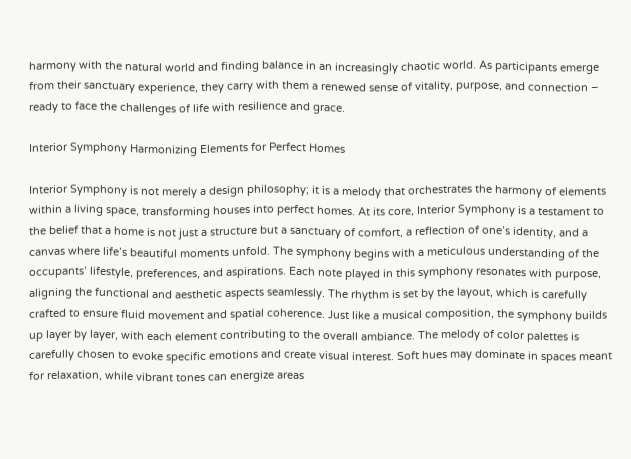harmony with the natural world and finding balance in an increasingly chaotic world. As participants emerge from their sanctuary experience, they carry with them a renewed sense of vitality, purpose, and connection – ready to face the challenges of life with resilience and grace.

Interior Symphony Harmonizing Elements for Perfect Homes

Interior Symphony is not merely a design philosophy; it is a melody that orchestrates the harmony of elements within a living space, transforming houses into perfect homes. At its core, Interior Symphony is a testament to the belief that a home is not just a structure but a sanctuary of comfort, a reflection of one’s identity, and a canvas where life’s beautiful moments unfold. The symphony begins with a meticulous understanding of the occupants’ lifestyle, preferences, and aspirations. Each note played in this symphony resonates with purpose, aligning the functional and aesthetic aspects seamlessly. The rhythm is set by the layout, which is carefully crafted to ensure fluid movement and spatial coherence. Just like a musical composition, the symphony builds up layer by layer, with each element contributing to the overall ambiance. The melody of color palettes is carefully chosen to evoke specific emotions and create visual interest. Soft hues may dominate in spaces meant for relaxation, while vibrant tones can energize areas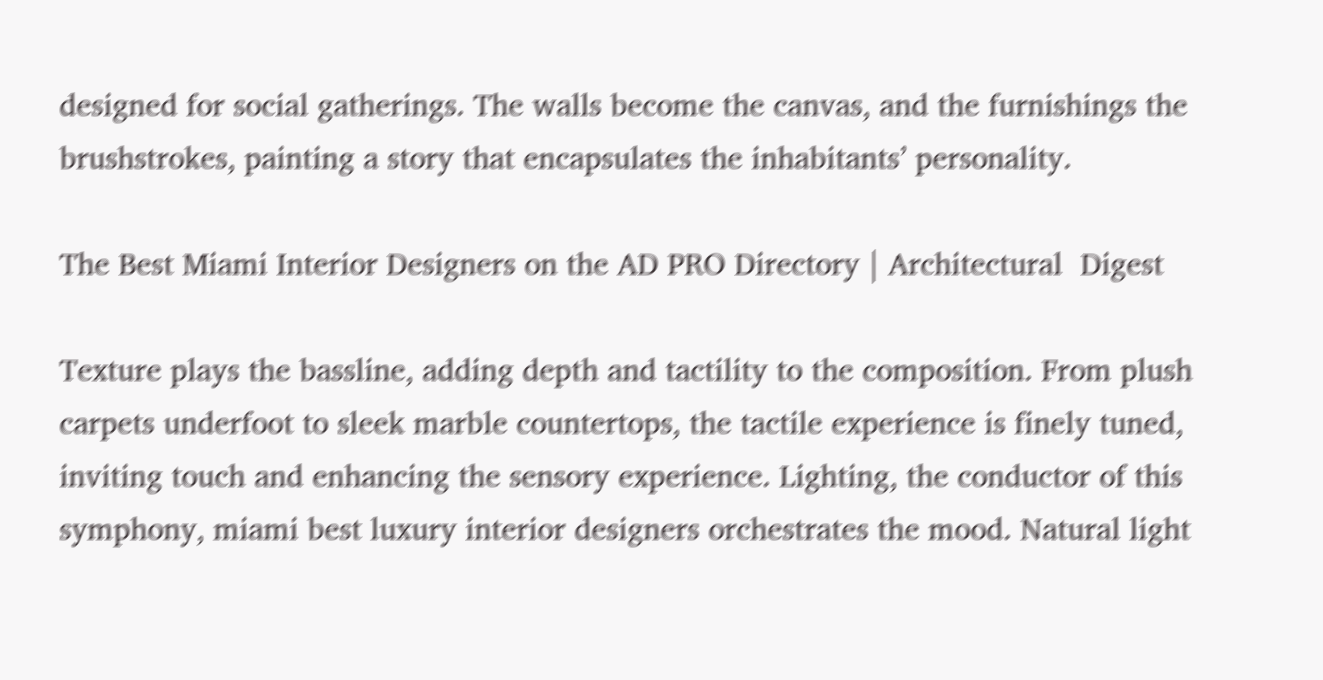designed for social gatherings. The walls become the canvas, and the furnishings the brushstrokes, painting a story that encapsulates the inhabitants’ personality.

The Best Miami Interior Designers on the AD PRO Directory | Architectural  Digest

Texture plays the bassline, adding depth and tactility to the composition. From plush carpets underfoot to sleek marble countertops, the tactile experience is finely tuned, inviting touch and enhancing the sensory experience. Lighting, the conductor of this symphony, miami best luxury interior designers orchestrates the mood. Natural light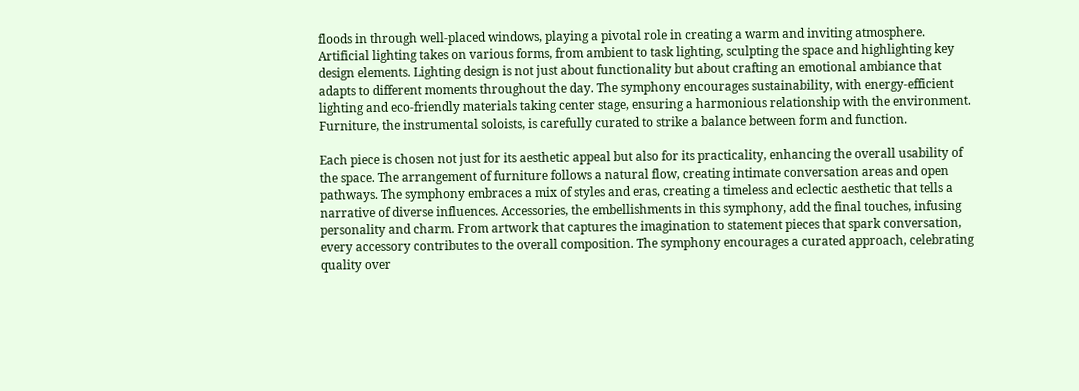floods in through well-placed windows, playing a pivotal role in creating a warm and inviting atmosphere. Artificial lighting takes on various forms, from ambient to task lighting, sculpting the space and highlighting key design elements. Lighting design is not just about functionality but about crafting an emotional ambiance that adapts to different moments throughout the day. The symphony encourages sustainability, with energy-efficient lighting and eco-friendly materials taking center stage, ensuring a harmonious relationship with the environment. Furniture, the instrumental soloists, is carefully curated to strike a balance between form and function.

Each piece is chosen not just for its aesthetic appeal but also for its practicality, enhancing the overall usability of the space. The arrangement of furniture follows a natural flow, creating intimate conversation areas and open pathways. The symphony embraces a mix of styles and eras, creating a timeless and eclectic aesthetic that tells a narrative of diverse influences. Accessories, the embellishments in this symphony, add the final touches, infusing personality and charm. From artwork that captures the imagination to statement pieces that spark conversation, every accessory contributes to the overall composition. The symphony encourages a curated approach, celebrating quality over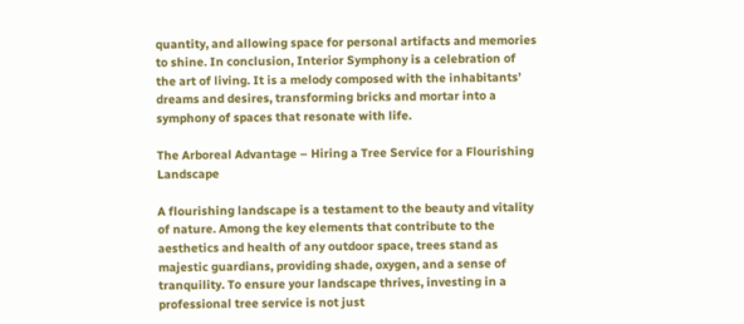quantity, and allowing space for personal artifacts and memories to shine. In conclusion, Interior Symphony is a celebration of the art of living. It is a melody composed with the inhabitants’ dreams and desires, transforming bricks and mortar into a symphony of spaces that resonate with life.

The Arboreal Advantage – Hiring a Tree Service for a Flourishing Landscape

A flourishing landscape is a testament to the beauty and vitality of nature. Among the key elements that contribute to the aesthetics and health of any outdoor space, trees stand as majestic guardians, providing shade, oxygen, and a sense of tranquility. To ensure your landscape thrives, investing in a professional tree service is not just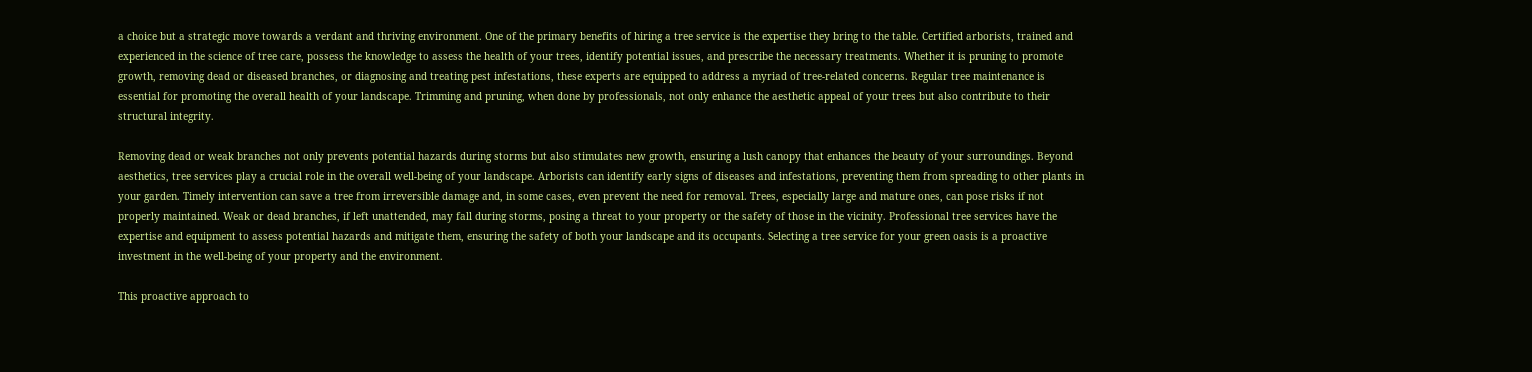a choice but a strategic move towards a verdant and thriving environment. One of the primary benefits of hiring a tree service is the expertise they bring to the table. Certified arborists, trained and experienced in the science of tree care, possess the knowledge to assess the health of your trees, identify potential issues, and prescribe the necessary treatments. Whether it is pruning to promote growth, removing dead or diseased branches, or diagnosing and treating pest infestations, these experts are equipped to address a myriad of tree-related concerns. Regular tree maintenance is essential for promoting the overall health of your landscape. Trimming and pruning, when done by professionals, not only enhance the aesthetic appeal of your trees but also contribute to their structural integrity.

Removing dead or weak branches not only prevents potential hazards during storms but also stimulates new growth, ensuring a lush canopy that enhances the beauty of your surroundings. Beyond aesthetics, tree services play a crucial role in the overall well-being of your landscape. Arborists can identify early signs of diseases and infestations, preventing them from spreading to other plants in your garden. Timely intervention can save a tree from irreversible damage and, in some cases, even prevent the need for removal. Trees, especially large and mature ones, can pose risks if not properly maintained. Weak or dead branches, if left unattended, may fall during storms, posing a threat to your property or the safety of those in the vicinity. Professional tree services have the expertise and equipment to assess potential hazards and mitigate them, ensuring the safety of both your landscape and its occupants. Selecting a tree service for your green oasis is a proactive investment in the well-being of your property and the environment.

This proactive approach to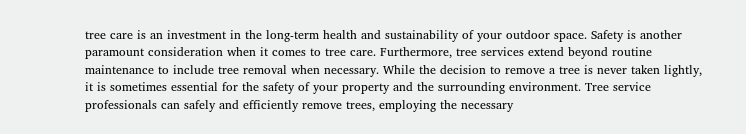tree care is an investment in the long-term health and sustainability of your outdoor space. Safety is another paramount consideration when it comes to tree care. Furthermore, tree services extend beyond routine maintenance to include tree removal when necessary. While the decision to remove a tree is never taken lightly, it is sometimes essential for the safety of your property and the surrounding environment. Tree service professionals can safely and efficiently remove trees, employing the necessary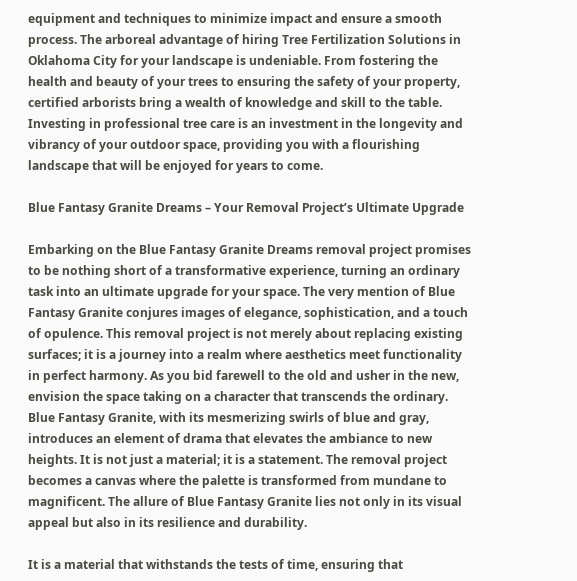equipment and techniques to minimize impact and ensure a smooth process. The arboreal advantage of hiring Tree Fertilization Solutions in Oklahoma City for your landscape is undeniable. From fostering the health and beauty of your trees to ensuring the safety of your property, certified arborists bring a wealth of knowledge and skill to the table. Investing in professional tree care is an investment in the longevity and vibrancy of your outdoor space, providing you with a flourishing landscape that will be enjoyed for years to come.

Blue Fantasy Granite Dreams – Your Removal Project’s Ultimate Upgrade

Embarking on the Blue Fantasy Granite Dreams removal project promises to be nothing short of a transformative experience, turning an ordinary task into an ultimate upgrade for your space. The very mention of Blue Fantasy Granite conjures images of elegance, sophistication, and a touch of opulence. This removal project is not merely about replacing existing surfaces; it is a journey into a realm where aesthetics meet functionality in perfect harmony. As you bid farewell to the old and usher in the new, envision the space taking on a character that transcends the ordinary. Blue Fantasy Granite, with its mesmerizing swirls of blue and gray, introduces an element of drama that elevates the ambiance to new heights. It is not just a material; it is a statement. The removal project becomes a canvas where the palette is transformed from mundane to magnificent. The allure of Blue Fantasy Granite lies not only in its visual appeal but also in its resilience and durability.

It is a material that withstands the tests of time, ensuring that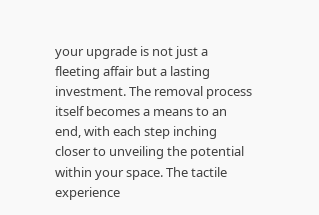your upgrade is not just a fleeting affair but a lasting investment. The removal process itself becomes a means to an end, with each step inching closer to unveiling the potential within your space. The tactile experience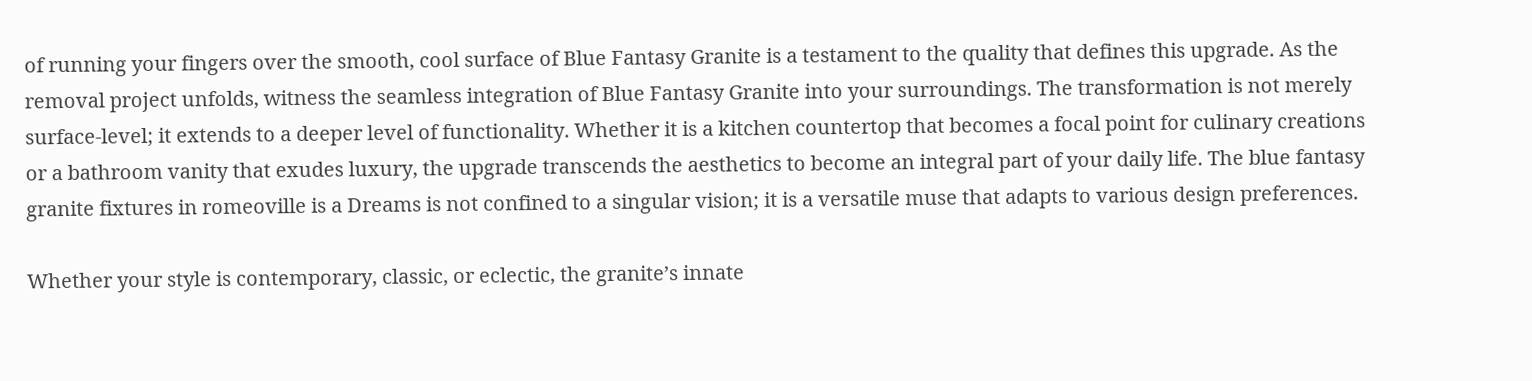of running your fingers over the smooth, cool surface of Blue Fantasy Granite is a testament to the quality that defines this upgrade. As the removal project unfolds, witness the seamless integration of Blue Fantasy Granite into your surroundings. The transformation is not merely surface-level; it extends to a deeper level of functionality. Whether it is a kitchen countertop that becomes a focal point for culinary creations or a bathroom vanity that exudes luxury, the upgrade transcends the aesthetics to become an integral part of your daily life. The blue fantasy granite fixtures in romeoville is a Dreams is not confined to a singular vision; it is a versatile muse that adapts to various design preferences.

Whether your style is contemporary, classic, or eclectic, the granite’s innate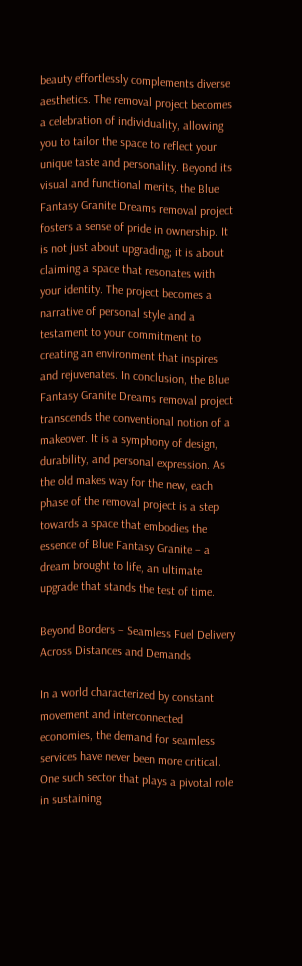beauty effortlessly complements diverse aesthetics. The removal project becomes a celebration of individuality, allowing you to tailor the space to reflect your unique taste and personality. Beyond its visual and functional merits, the Blue Fantasy Granite Dreams removal project fosters a sense of pride in ownership. It is not just about upgrading; it is about claiming a space that resonates with your identity. The project becomes a narrative of personal style and a testament to your commitment to creating an environment that inspires and rejuvenates. In conclusion, the Blue Fantasy Granite Dreams removal project transcends the conventional notion of a makeover. It is a symphony of design, durability, and personal expression. As the old makes way for the new, each phase of the removal project is a step towards a space that embodies the essence of Blue Fantasy Granite – a dream brought to life, an ultimate upgrade that stands the test of time.

Beyond Borders – Seamless Fuel Delivery Across Distances and Demands

In a world characterized by constant movement and interconnected economies, the demand for seamless services have never been more critical. One such sector that plays a pivotal role in sustaining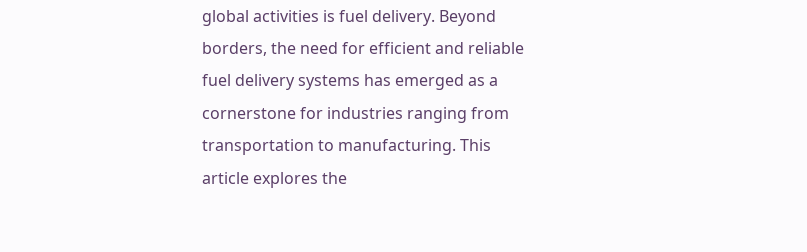global activities is fuel delivery. Beyond borders, the need for efficient and reliable fuel delivery systems has emerged as a cornerstone for industries ranging from transportation to manufacturing. This article explores the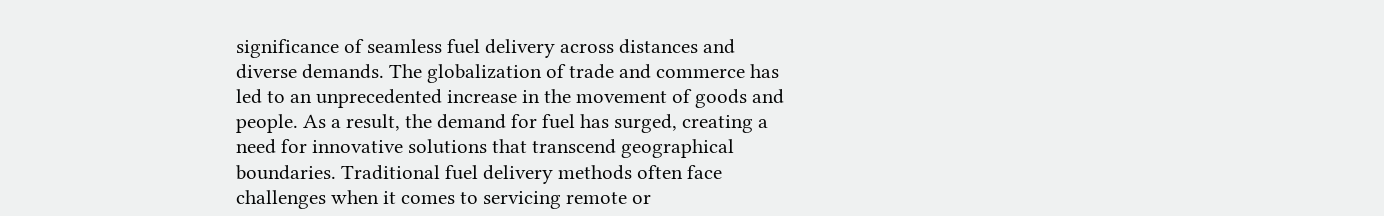significance of seamless fuel delivery across distances and diverse demands. The globalization of trade and commerce has led to an unprecedented increase in the movement of goods and people. As a result, the demand for fuel has surged, creating a need for innovative solutions that transcend geographical boundaries. Traditional fuel delivery methods often face challenges when it comes to servicing remote or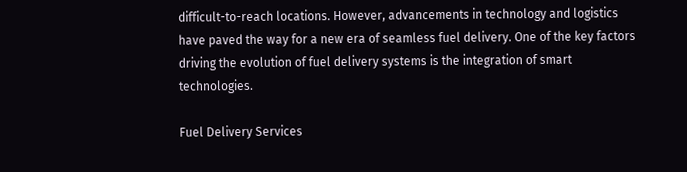difficult-to-reach locations. However, advancements in technology and logistics have paved the way for a new era of seamless fuel delivery. One of the key factors driving the evolution of fuel delivery systems is the integration of smart technologies.

Fuel Delivery Services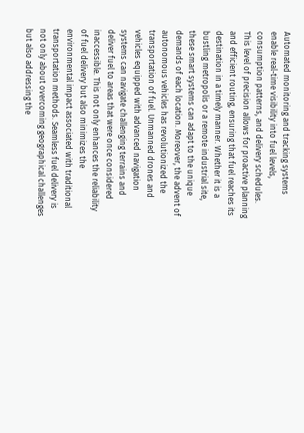Automated monitoring and tracking systems enable real-time visibility into fuel levels, consumption patterns, and delivery schedules. This level of precision allows for proactive planning and efficient routing, ensuring that fuel reaches its destination in a timely manner. Whether it is a bustling metropolis or a remote industrial site, these smart systems can adapt to the unique demands of each location. Moreover, the advent of autonomous vehicles has revolutionized the transportation of fuel. Unmanned drones and vehicles equipped with advanced navigation systems can navigate challenging terrains and deliver fuel to areas that were once considered inaccessible. This not only enhances the reliability of fuel delivery but also minimizes the environmental impact associated with traditional transportation methods. Seamless fuel delivery is not only about overcoming geographical challenges but also addressing the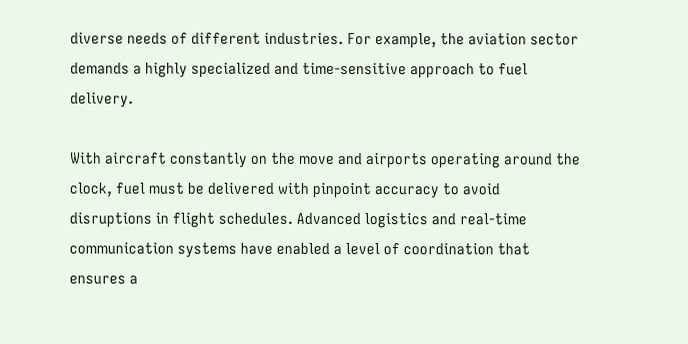diverse needs of different industries. For example, the aviation sector demands a highly specialized and time-sensitive approach to fuel delivery.

With aircraft constantly on the move and airports operating around the clock, fuel must be delivered with pinpoint accuracy to avoid disruptions in flight schedules. Advanced logistics and real-time communication systems have enabled a level of coordination that ensures a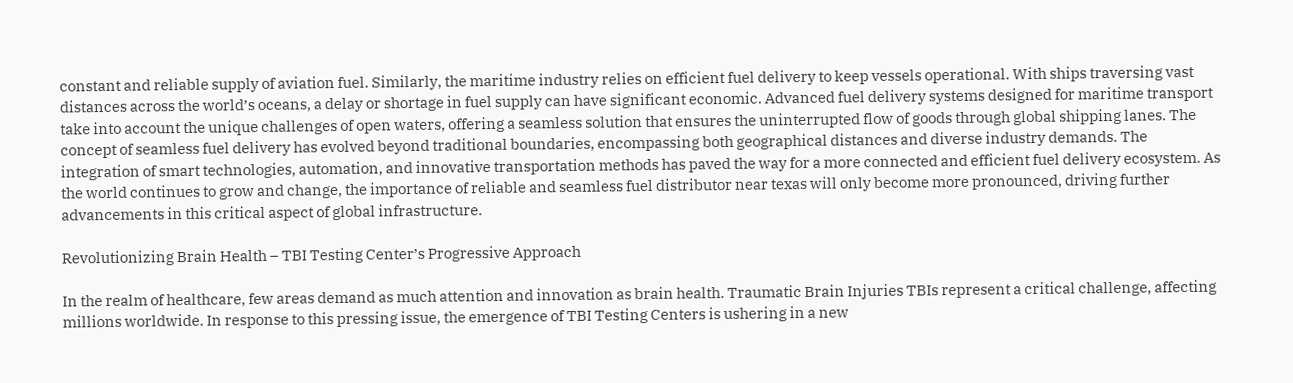constant and reliable supply of aviation fuel. Similarly, the maritime industry relies on efficient fuel delivery to keep vessels operational. With ships traversing vast distances across the world’s oceans, a delay or shortage in fuel supply can have significant economic. Advanced fuel delivery systems designed for maritime transport take into account the unique challenges of open waters, offering a seamless solution that ensures the uninterrupted flow of goods through global shipping lanes. The concept of seamless fuel delivery has evolved beyond traditional boundaries, encompassing both geographical distances and diverse industry demands. The integration of smart technologies, automation, and innovative transportation methods has paved the way for a more connected and efficient fuel delivery ecosystem. As the world continues to grow and change, the importance of reliable and seamless fuel distributor near texas will only become more pronounced, driving further advancements in this critical aspect of global infrastructure.

Revolutionizing Brain Health – TBI Testing Center’s Progressive Approach

In the realm of healthcare, few areas demand as much attention and innovation as brain health. Traumatic Brain Injuries TBIs represent a critical challenge, affecting millions worldwide. In response to this pressing issue, the emergence of TBI Testing Centers is ushering in a new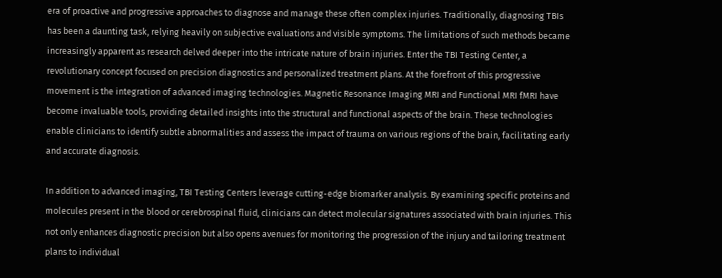era of proactive and progressive approaches to diagnose and manage these often complex injuries. Traditionally, diagnosing TBIs has been a daunting task, relying heavily on subjective evaluations and visible symptoms. The limitations of such methods became increasingly apparent as research delved deeper into the intricate nature of brain injuries. Enter the TBI Testing Center, a revolutionary concept focused on precision diagnostics and personalized treatment plans. At the forefront of this progressive movement is the integration of advanced imaging technologies. Magnetic Resonance Imaging MRI and Functional MRI fMRI have become invaluable tools, providing detailed insights into the structural and functional aspects of the brain. These technologies enable clinicians to identify subtle abnormalities and assess the impact of trauma on various regions of the brain, facilitating early and accurate diagnosis.

In addition to advanced imaging, TBI Testing Centers leverage cutting-edge biomarker analysis. By examining specific proteins and molecules present in the blood or cerebrospinal fluid, clinicians can detect molecular signatures associated with brain injuries. This not only enhances diagnostic precision but also opens avenues for monitoring the progression of the injury and tailoring treatment plans to individual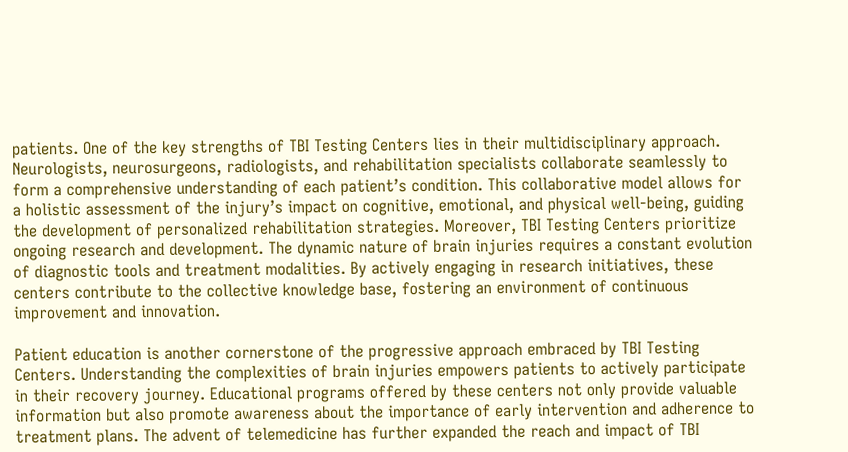patients. One of the key strengths of TBI Testing Centers lies in their multidisciplinary approach. Neurologists, neurosurgeons, radiologists, and rehabilitation specialists collaborate seamlessly to form a comprehensive understanding of each patient’s condition. This collaborative model allows for a holistic assessment of the injury’s impact on cognitive, emotional, and physical well-being, guiding the development of personalized rehabilitation strategies. Moreover, TBI Testing Centers prioritize ongoing research and development. The dynamic nature of brain injuries requires a constant evolution of diagnostic tools and treatment modalities. By actively engaging in research initiatives, these centers contribute to the collective knowledge base, fostering an environment of continuous improvement and innovation.

Patient education is another cornerstone of the progressive approach embraced by TBI Testing Centers. Understanding the complexities of brain injuries empowers patients to actively participate in their recovery journey. Educational programs offered by these centers not only provide valuable information but also promote awareness about the importance of early intervention and adherence to treatment plans. The advent of telemedicine has further expanded the reach and impact of TBI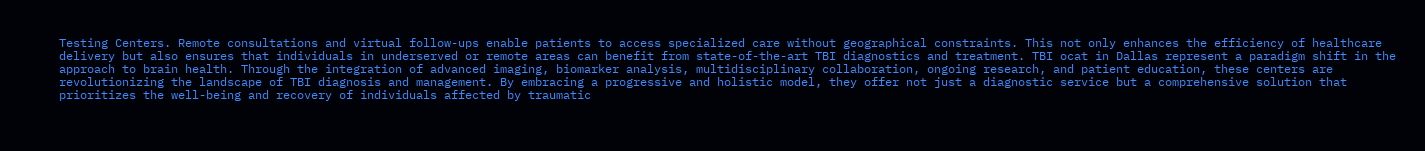Testing Centers. Remote consultations and virtual follow-ups enable patients to access specialized care without geographical constraints. This not only enhances the efficiency of healthcare delivery but also ensures that individuals in underserved or remote areas can benefit from state-of-the-art TBI diagnostics and treatment. TBI ocat in Dallas represent a paradigm shift in the approach to brain health. Through the integration of advanced imaging, biomarker analysis, multidisciplinary collaboration, ongoing research, and patient education, these centers are revolutionizing the landscape of TBI diagnosis and management. By embracing a progressive and holistic model, they offer not just a diagnostic service but a comprehensive solution that prioritizes the well-being and recovery of individuals affected by traumatic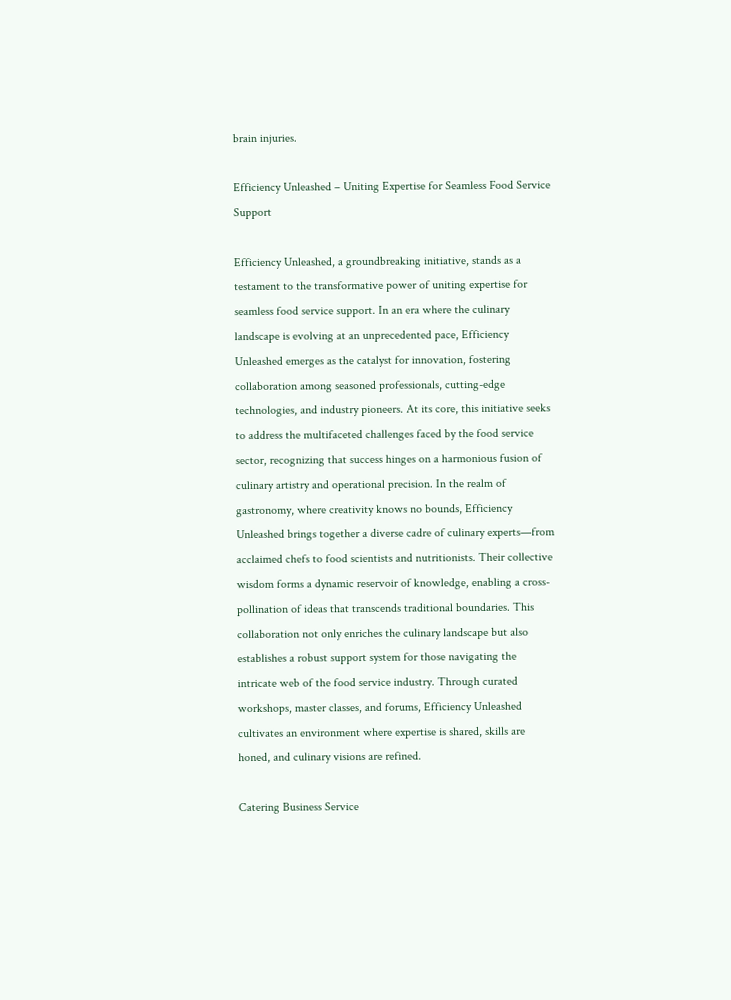brain injuries.

Efficiency Unleashed – Uniting Expertise for Seamless Food Service Support

Efficiency Unleashed, a groundbreaking initiative, stands as a testament to the transformative power of uniting expertise for seamless food service support. In an era where the culinary landscape is evolving at an unprecedented pace, Efficiency Unleashed emerges as the catalyst for innovation, fostering collaboration among seasoned professionals, cutting-edge technologies, and industry pioneers. At its core, this initiative seeks to address the multifaceted challenges faced by the food service sector, recognizing that success hinges on a harmonious fusion of culinary artistry and operational precision. In the realm of gastronomy, where creativity knows no bounds, Efficiency Unleashed brings together a diverse cadre of culinary experts—from acclaimed chefs to food scientists and nutritionists. Their collective wisdom forms a dynamic reservoir of knowledge, enabling a cross-pollination of ideas that transcends traditional boundaries. This collaboration not only enriches the culinary landscape but also establishes a robust support system for those navigating the intricate web of the food service industry. Through curated workshops, master classes, and forums, Efficiency Unleashed cultivates an environment where expertise is shared, skills are honed, and culinary visions are refined.

Catering Business Service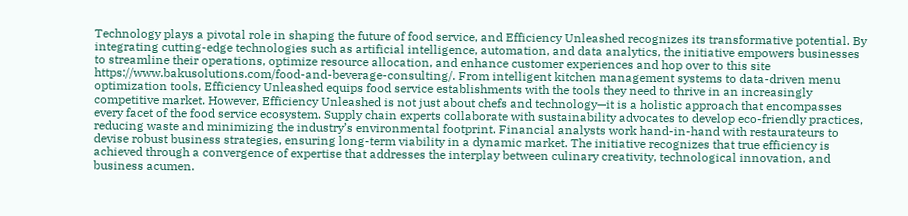Technology plays a pivotal role in shaping the future of food service, and Efficiency Unleashed recognizes its transformative potential. By integrating cutting-edge technologies such as artificial intelligence, automation, and data analytics, the initiative empowers businesses to streamline their operations, optimize resource allocation, and enhance customer experiences and hop over to this site https://www.bakusolutions.com/food-and-beverage-consulting/. From intelligent kitchen management systems to data-driven menu optimization tools, Efficiency Unleashed equips food service establishments with the tools they need to thrive in an increasingly competitive market. However, Efficiency Unleashed is not just about chefs and technology—it is a holistic approach that encompasses every facet of the food service ecosystem. Supply chain experts collaborate with sustainability advocates to develop eco-friendly practices, reducing waste and minimizing the industry’s environmental footprint. Financial analysts work hand-in-hand with restaurateurs to devise robust business strategies, ensuring long-term viability in a dynamic market. The initiative recognizes that true efficiency is achieved through a convergence of expertise that addresses the interplay between culinary creativity, technological innovation, and business acumen.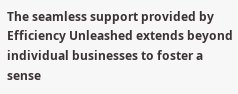The seamless support provided by Efficiency Unleashed extends beyond individual businesses to foster a sense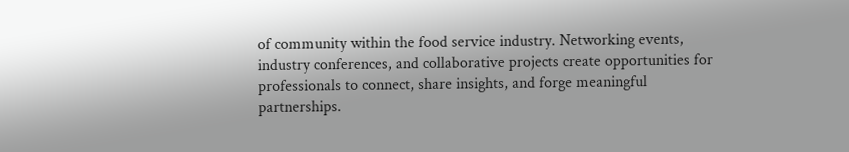of community within the food service industry. Networking events, industry conferences, and collaborative projects create opportunities for professionals to connect, share insights, and forge meaningful partnerships.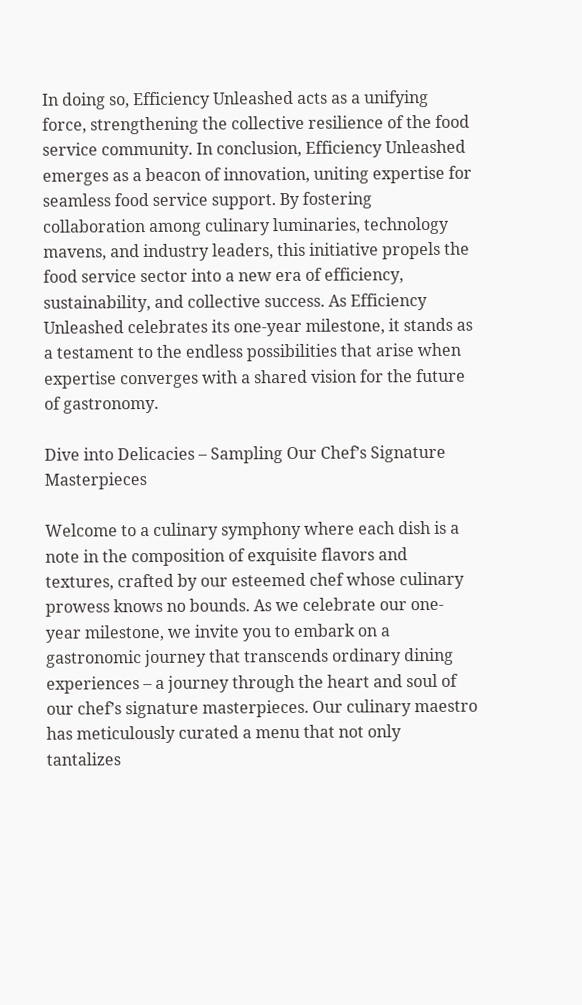In doing so, Efficiency Unleashed acts as a unifying force, strengthening the collective resilience of the food service community. In conclusion, Efficiency Unleashed emerges as a beacon of innovation, uniting expertise for seamless food service support. By fostering collaboration among culinary luminaries, technology mavens, and industry leaders, this initiative propels the food service sector into a new era of efficiency, sustainability, and collective success. As Efficiency Unleashed celebrates its one-year milestone, it stands as a testament to the endless possibilities that arise when expertise converges with a shared vision for the future of gastronomy.

Dive into Delicacies – Sampling Our Chef’s Signature Masterpieces

Welcome to a culinary symphony where each dish is a note in the composition of exquisite flavors and textures, crafted by our esteemed chef whose culinary prowess knows no bounds. As we celebrate our one-year milestone, we invite you to embark on a gastronomic journey that transcends ordinary dining experiences – a journey through the heart and soul of our chef’s signature masterpieces. Our culinary maestro has meticulously curated a menu that not only tantalizes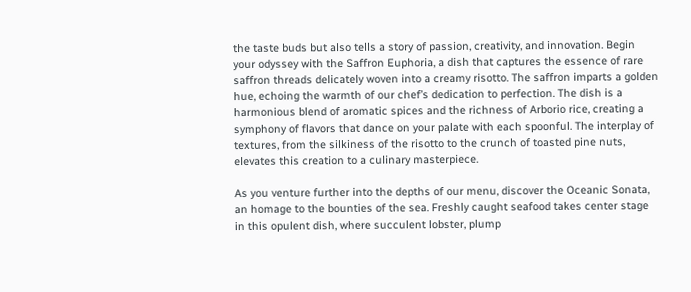the taste buds but also tells a story of passion, creativity, and innovation. Begin your odyssey with the Saffron Euphoria, a dish that captures the essence of rare saffron threads delicately woven into a creamy risotto. The saffron imparts a golden hue, echoing the warmth of our chef’s dedication to perfection. The dish is a harmonious blend of aromatic spices and the richness of Arborio rice, creating a symphony of flavors that dance on your palate with each spoonful. The interplay of textures, from the silkiness of the risotto to the crunch of toasted pine nuts, elevates this creation to a culinary masterpiece.

As you venture further into the depths of our menu, discover the Oceanic Sonata, an homage to the bounties of the sea. Freshly caught seafood takes center stage in this opulent dish, where succulent lobster, plump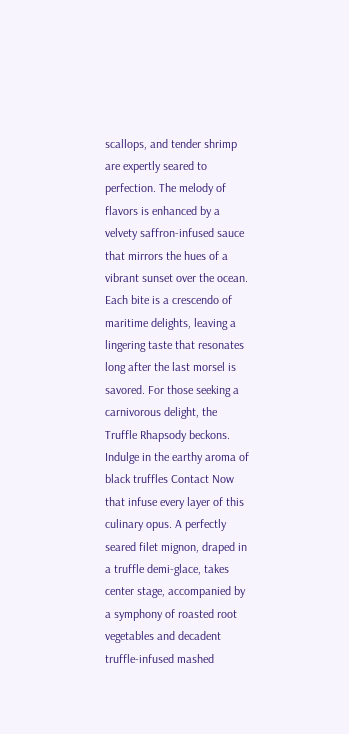scallops, and tender shrimp are expertly seared to perfection. The melody of flavors is enhanced by a velvety saffron-infused sauce that mirrors the hues of a vibrant sunset over the ocean. Each bite is a crescendo of maritime delights, leaving a lingering taste that resonates long after the last morsel is savored. For those seeking a carnivorous delight, the Truffle Rhapsody beckons. Indulge in the earthy aroma of black truffles Contact Now that infuse every layer of this culinary opus. A perfectly seared filet mignon, draped in a truffle demi-glace, takes center stage, accompanied by a symphony of roasted root vegetables and decadent truffle-infused mashed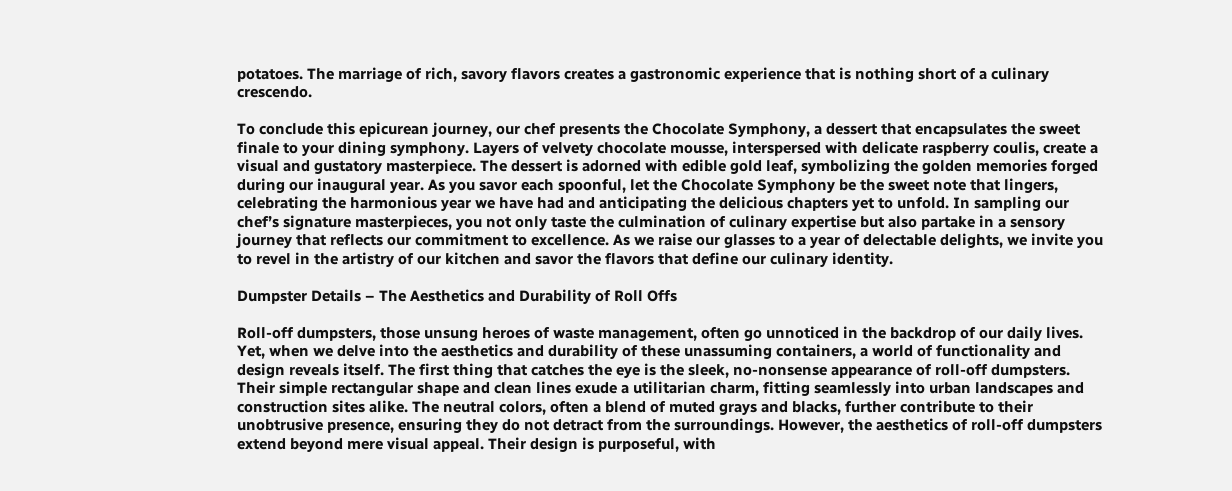potatoes. The marriage of rich, savory flavors creates a gastronomic experience that is nothing short of a culinary crescendo.

To conclude this epicurean journey, our chef presents the Chocolate Symphony, a dessert that encapsulates the sweet finale to your dining symphony. Layers of velvety chocolate mousse, interspersed with delicate raspberry coulis, create a visual and gustatory masterpiece. The dessert is adorned with edible gold leaf, symbolizing the golden memories forged during our inaugural year. As you savor each spoonful, let the Chocolate Symphony be the sweet note that lingers, celebrating the harmonious year we have had and anticipating the delicious chapters yet to unfold. In sampling our chef’s signature masterpieces, you not only taste the culmination of culinary expertise but also partake in a sensory journey that reflects our commitment to excellence. As we raise our glasses to a year of delectable delights, we invite you to revel in the artistry of our kitchen and savor the flavors that define our culinary identity.

Dumpster Details – The Aesthetics and Durability of Roll Offs

Roll-off dumpsters, those unsung heroes of waste management, often go unnoticed in the backdrop of our daily lives. Yet, when we delve into the aesthetics and durability of these unassuming containers, a world of functionality and design reveals itself. The first thing that catches the eye is the sleek, no-nonsense appearance of roll-off dumpsters. Their simple rectangular shape and clean lines exude a utilitarian charm, fitting seamlessly into urban landscapes and construction sites alike. The neutral colors, often a blend of muted grays and blacks, further contribute to their unobtrusive presence, ensuring they do not detract from the surroundings. However, the aesthetics of roll-off dumpsters extend beyond mere visual appeal. Their design is purposeful, with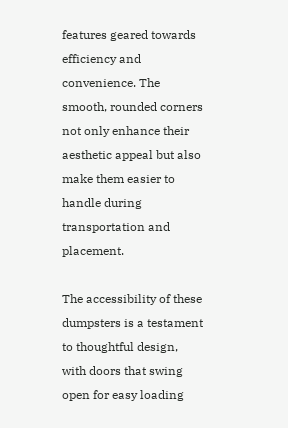features geared towards efficiency and convenience. The smooth, rounded corners not only enhance their aesthetic appeal but also make them easier to handle during transportation and placement.

The accessibility of these dumpsters is a testament to thoughtful design, with doors that swing open for easy loading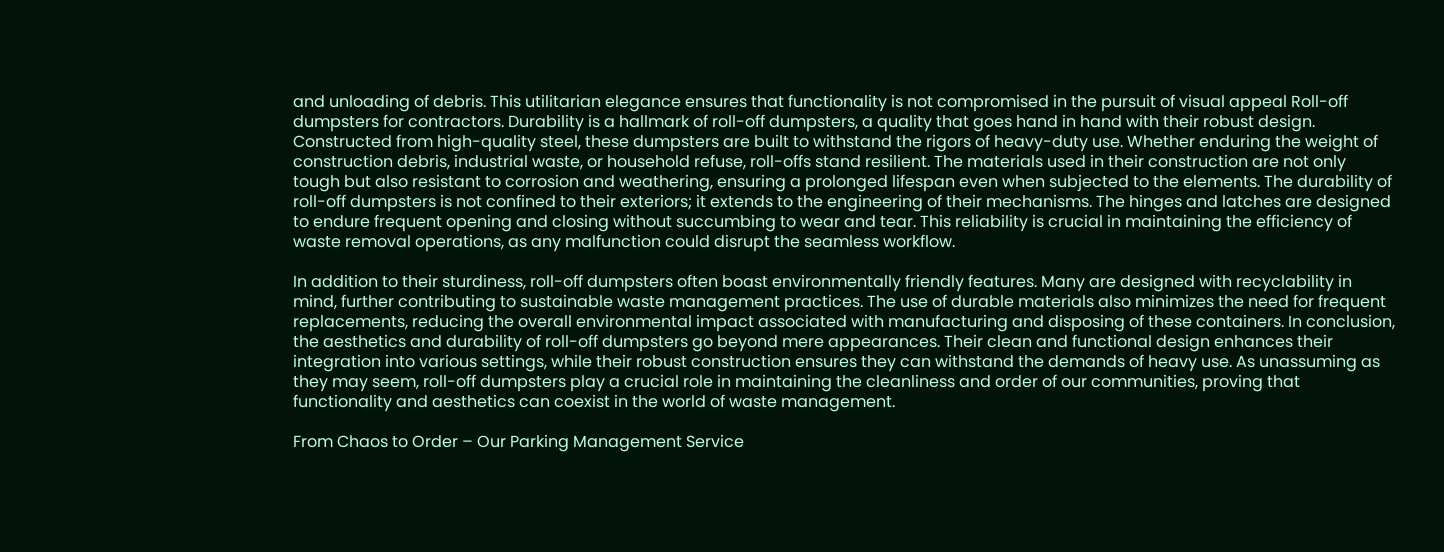and unloading of debris. This utilitarian elegance ensures that functionality is not compromised in the pursuit of visual appeal Roll-off dumpsters for contractors. Durability is a hallmark of roll-off dumpsters, a quality that goes hand in hand with their robust design. Constructed from high-quality steel, these dumpsters are built to withstand the rigors of heavy-duty use. Whether enduring the weight of construction debris, industrial waste, or household refuse, roll-offs stand resilient. The materials used in their construction are not only tough but also resistant to corrosion and weathering, ensuring a prolonged lifespan even when subjected to the elements. The durability of roll-off dumpsters is not confined to their exteriors; it extends to the engineering of their mechanisms. The hinges and latches are designed to endure frequent opening and closing without succumbing to wear and tear. This reliability is crucial in maintaining the efficiency of waste removal operations, as any malfunction could disrupt the seamless workflow.

In addition to their sturdiness, roll-off dumpsters often boast environmentally friendly features. Many are designed with recyclability in mind, further contributing to sustainable waste management practices. The use of durable materials also minimizes the need for frequent replacements, reducing the overall environmental impact associated with manufacturing and disposing of these containers. In conclusion, the aesthetics and durability of roll-off dumpsters go beyond mere appearances. Their clean and functional design enhances their integration into various settings, while their robust construction ensures they can withstand the demands of heavy use. As unassuming as they may seem, roll-off dumpsters play a crucial role in maintaining the cleanliness and order of our communities, proving that functionality and aesthetics can coexist in the world of waste management.

From Chaos to Order – Our Parking Management Service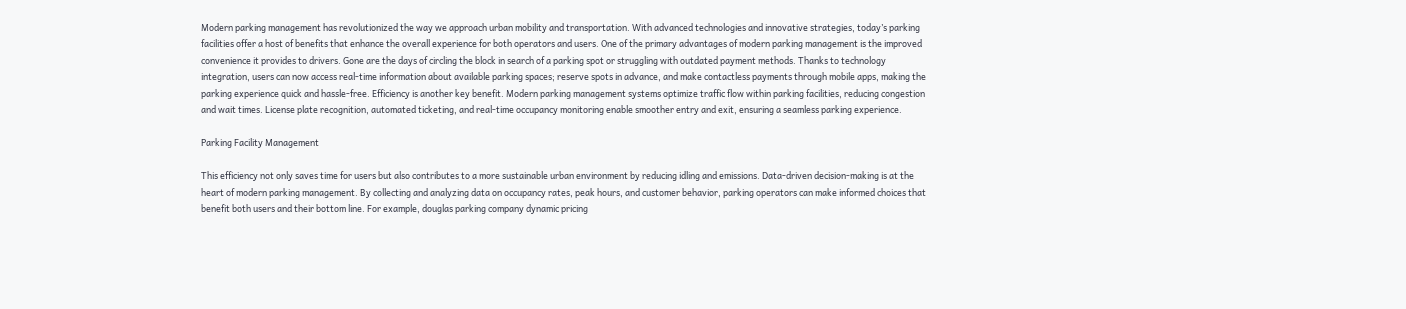Modern parking management has revolutionized the way we approach urban mobility and transportation. With advanced technologies and innovative strategies, today’s parking facilities offer a host of benefits that enhance the overall experience for both operators and users. One of the primary advantages of modern parking management is the improved convenience it provides to drivers. Gone are the days of circling the block in search of a parking spot or struggling with outdated payment methods. Thanks to technology integration, users can now access real-time information about available parking spaces; reserve spots in advance, and make contactless payments through mobile apps, making the parking experience quick and hassle-free. Efficiency is another key benefit. Modern parking management systems optimize traffic flow within parking facilities, reducing congestion and wait times. License plate recognition, automated ticketing, and real-time occupancy monitoring enable smoother entry and exit, ensuring a seamless parking experience.

Parking Facility Management

This efficiency not only saves time for users but also contributes to a more sustainable urban environment by reducing idling and emissions. Data-driven decision-making is at the heart of modern parking management. By collecting and analyzing data on occupancy rates, peak hours, and customer behavior, parking operators can make informed choices that benefit both users and their bottom line. For example, douglas parking company dynamic pricing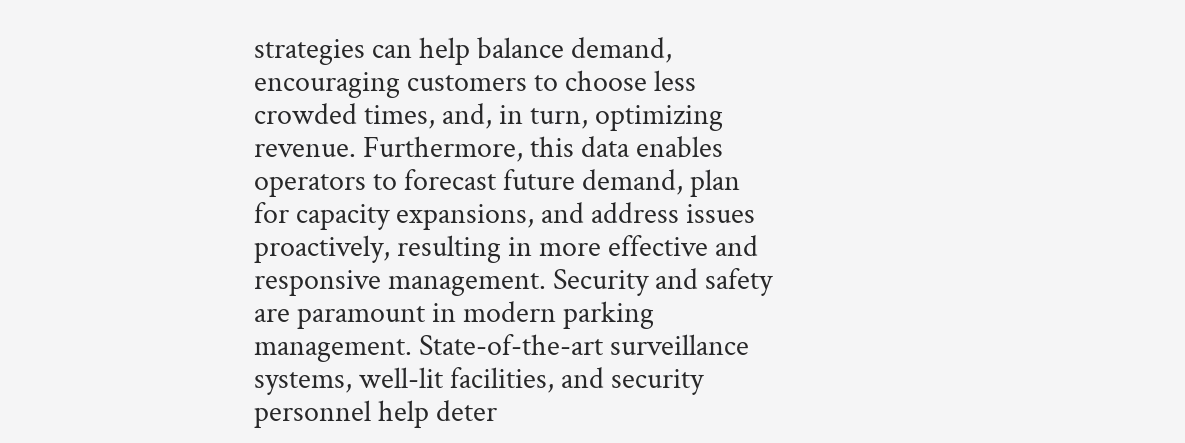strategies can help balance demand, encouraging customers to choose less crowded times, and, in turn, optimizing revenue. Furthermore, this data enables operators to forecast future demand, plan for capacity expansions, and address issues proactively, resulting in more effective and responsive management. Security and safety are paramount in modern parking management. State-of-the-art surveillance systems, well-lit facilities, and security personnel help deter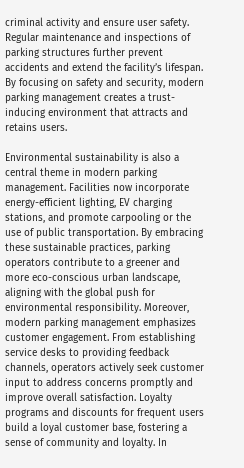criminal activity and ensure user safety. Regular maintenance and inspections of parking structures further prevent accidents and extend the facility’s lifespan. By focusing on safety and security, modern parking management creates a trust-inducing environment that attracts and retains users.

Environmental sustainability is also a central theme in modern parking management. Facilities now incorporate energy-efficient lighting, EV charging stations, and promote carpooling or the use of public transportation. By embracing these sustainable practices, parking operators contribute to a greener and more eco-conscious urban landscape, aligning with the global push for environmental responsibility. Moreover, modern parking management emphasizes customer engagement. From establishing service desks to providing feedback channels, operators actively seek customer input to address concerns promptly and improve overall satisfaction. Loyalty programs and discounts for frequent users build a loyal customer base, fostering a sense of community and loyalty. In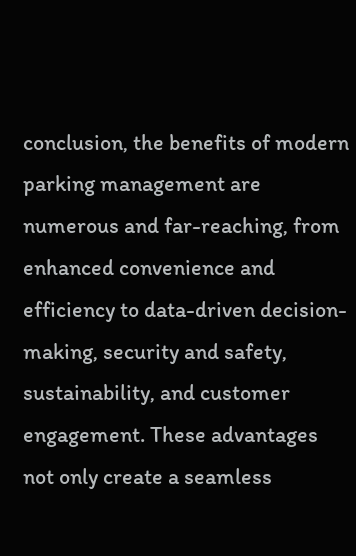conclusion, the benefits of modern parking management are numerous and far-reaching, from enhanced convenience and efficiency to data-driven decision-making, security and safety, sustainability, and customer engagement. These advantages not only create a seamless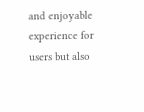and enjoyable experience for users but also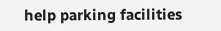help parking facilities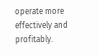operate more effectively and profitably.